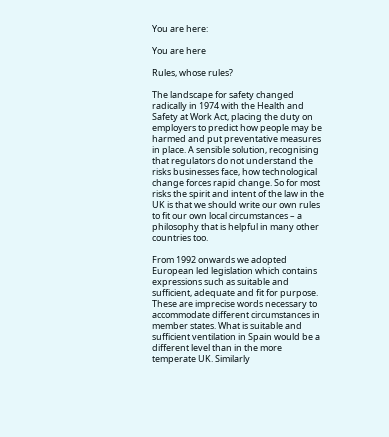You are here:

You are here

Rules, whose rules?

The landscape for safety changed radically in 1974 with the Health and Safety at Work Act, placing the duty on employers to predict how people may be harmed and put preventative measures in place. A sensible solution, recognising that regulators do not understand the risks businesses face, how technological change forces rapid change. So for most risks the spirit and intent of the law in the UK is that we should write our own rules to fit our own local circumstances – a philosophy that is helpful in many other
countries too.

From 1992 onwards we adopted European led legislation which contains expressions such as suitable and sufficient, adequate and fit for purpose. These are imprecise words necessary to accommodate different circumstances in member states. What is suitable and sufficient ventilation in Spain would be a different level than in the more temperate UK. Similarly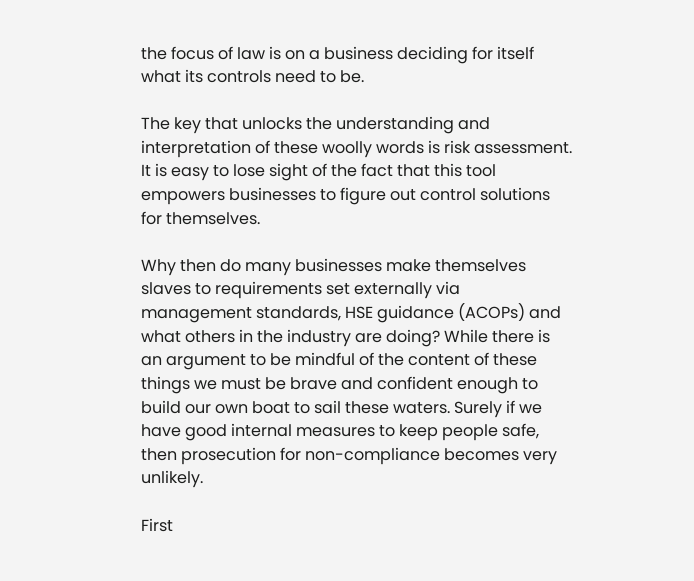the focus of law is on a business deciding for itself what its controls need to be.

The key that unlocks the understanding and interpretation of these woolly words is risk assessment. It is easy to lose sight of the fact that this tool empowers businesses to figure out control solutions for themselves.

Why then do many businesses make themselves slaves to requirements set externally via management standards, HSE guidance (ACOPs) and what others in the industry are doing? While there is an argument to be mindful of the content of these things we must be brave and confident enough to build our own boat to sail these waters. Surely if we have good internal measures to keep people safe, then prosecution for non-compliance becomes very unlikely.

First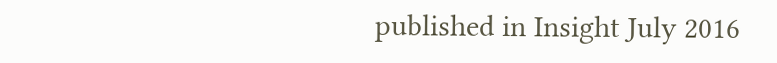published in Insight July 2016